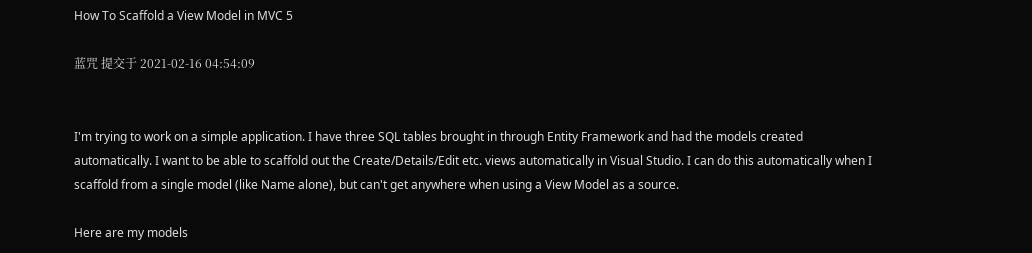How To Scaffold a View Model in MVC 5

蓝咒 提交于 2021-02-16 04:54:09


I'm trying to work on a simple application. I have three SQL tables brought in through Entity Framework and had the models created automatically. I want to be able to scaffold out the Create/Details/Edit etc. views automatically in Visual Studio. I can do this automatically when I scaffold from a single model (like Name alone), but can't get anywhere when using a View Model as a source.

Here are my models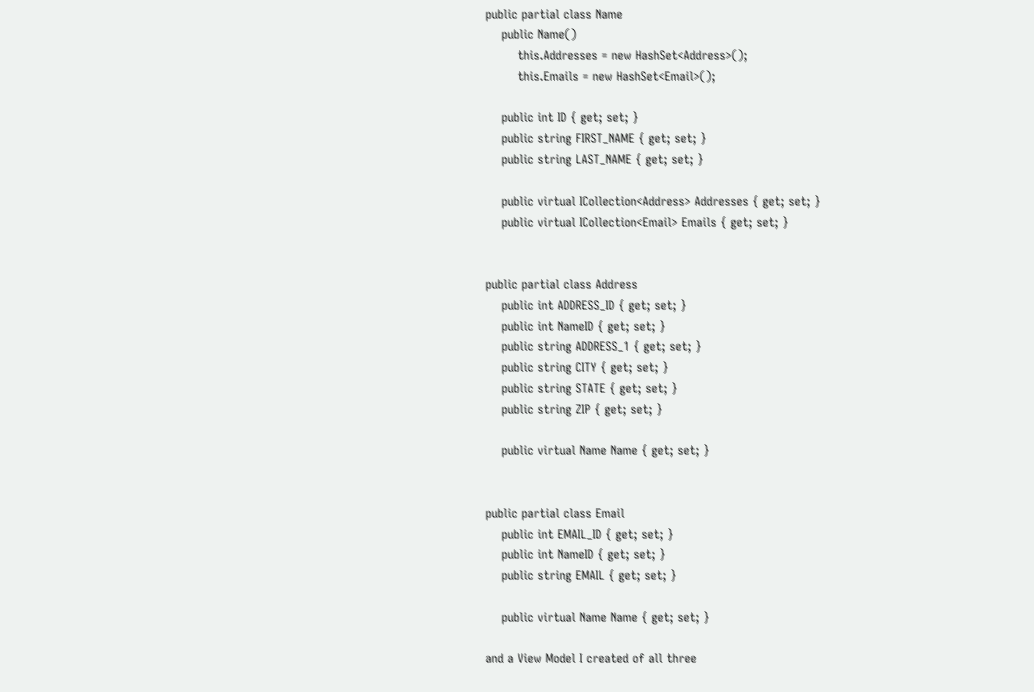public partial class Name
    public Name()
        this.Addresses = new HashSet<Address>();
        this.Emails = new HashSet<Email>();

    public int ID { get; set; }
    public string FIRST_NAME { get; set; }
    public string LAST_NAME { get; set; }

    public virtual ICollection<Address> Addresses { get; set; }
    public virtual ICollection<Email> Emails { get; set; }


public partial class Address
    public int ADDRESS_ID { get; set; }
    public int NameID { get; set; }
    public string ADDRESS_1 { get; set; }
    public string CITY { get; set; }
    public string STATE { get; set; }
    public string ZIP { get; set; }

    public virtual Name Name { get; set; }


public partial class Email
    public int EMAIL_ID { get; set; }
    public int NameID { get; set; }
    public string EMAIL { get; set; }

    public virtual Name Name { get; set; }

and a View Model I created of all three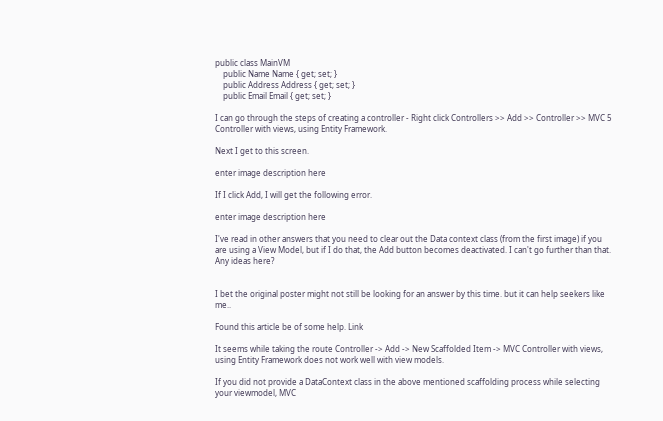public class MainVM
    public Name Name { get; set; }
    public Address Address { get; set; }
    public Email Email { get; set; }

I can go through the steps of creating a controller - Right click Controllers >> Add >> Controller >> MVC 5 Controller with views, using Entity Framework.

Next I get to this screen.

enter image description here

If I click Add, I will get the following error.

enter image description here

I've read in other answers that you need to clear out the Data context class (from the first image) if you are using a View Model, but if I do that, the Add button becomes deactivated. I can't go further than that. Any ideas here?


I bet the original poster might not still be looking for an answer by this time. but it can help seekers like me..

Found this article be of some help. Link

It seems while taking the route Controller -> Add -> New Scaffolded Item -> MVC Controller with views, using Entity Framework does not work well with view models.

If you did not provide a DataContext class in the above mentioned scaffolding process while selecting your viewmodel, MVC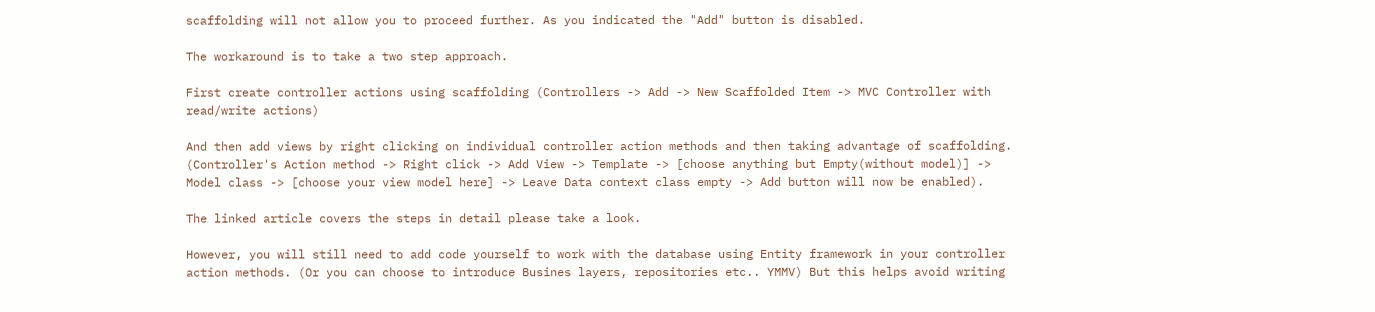scaffolding will not allow you to proceed further. As you indicated the "Add" button is disabled.

The workaround is to take a two step approach.

First create controller actions using scaffolding (Controllers -> Add -> New Scaffolded Item -> MVC Controller with read/write actions)

And then add views by right clicking on individual controller action methods and then taking advantage of scaffolding. (Controller's Action method -> Right click -> Add View -> Template -> [choose anything but Empty(without model)] -> Model class -> [choose your view model here] -> Leave Data context class empty -> Add button will now be enabled).

The linked article covers the steps in detail please take a look.

However, you will still need to add code yourself to work with the database using Entity framework in your controller action methods. (Or you can choose to introduce Busines layers, repositories etc.. YMMV) But this helps avoid writing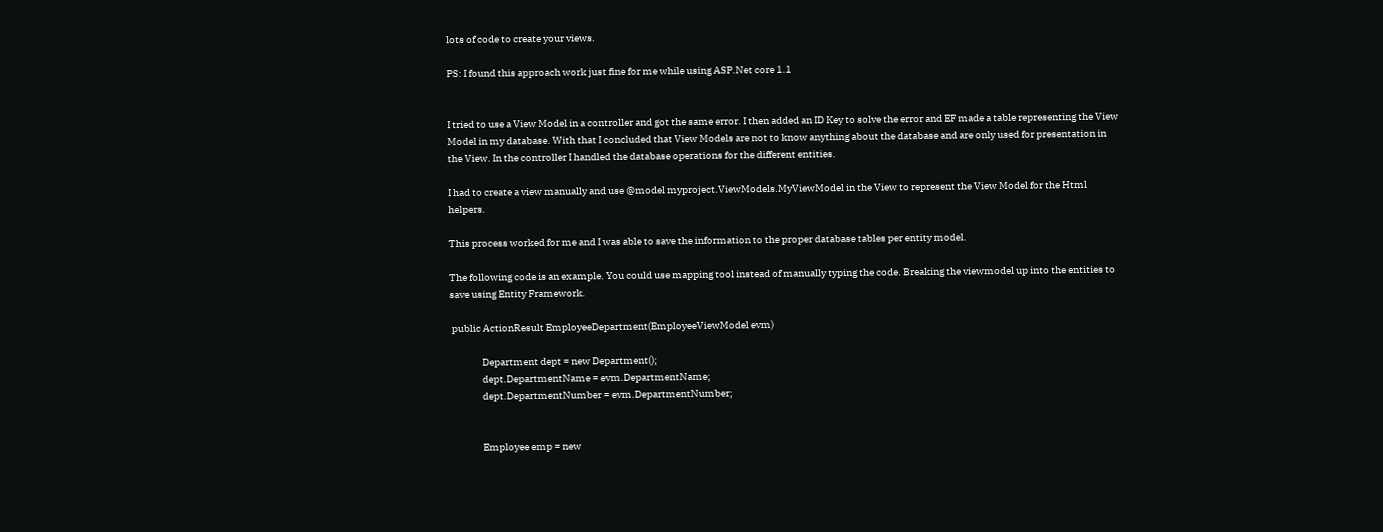lots of code to create your views.

PS: I found this approach work just fine for me while using ASP.Net core 1.1


I tried to use a View Model in a controller and got the same error. I then added an ID Key to solve the error and EF made a table representing the View Model in my database. With that I concluded that View Models are not to know anything about the database and are only used for presentation in the View. In the controller I handled the database operations for the different entities.

I had to create a view manually and use @model myproject.ViewModels.MyViewModel in the View to represent the View Model for the Html helpers.

This process worked for me and I was able to save the information to the proper database tables per entity model.

The following code is an example. You could use mapping tool instead of manually typing the code. Breaking the viewmodel up into the entities to save using Entity Framework.

 public ActionResult EmployeeDepartment(EmployeeViewModel evm)

                Department dept = new Department();
                dept.DepartmentName = evm.DepartmentName;
                dept.DepartmentNumber = evm.DepartmentNumber;


                Employee emp = new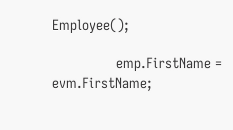Employee();

                emp.FirstName = evm.FirstName;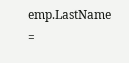emp.LastName =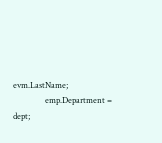evm.LastName;
                emp.Department = dept;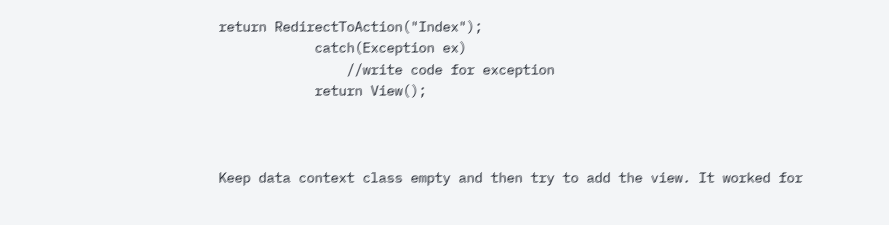return RedirectToAction("Index");
            catch(Exception ex)
                //write code for exception
            return View();



Keep data context class empty and then try to add the view. It worked for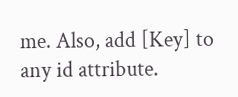me. Also, add [Key] to any id attribute.